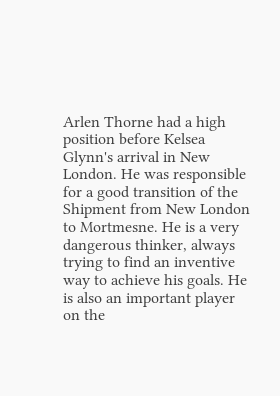Arlen Thorne had a high position before Kelsea Glynn's arrival in New London. He was responsible for a good transition of the Shipment from New London to Mortmesne. He is a very dangerous thinker, always trying to find an inventive way to achieve his goals. He is also an important player on the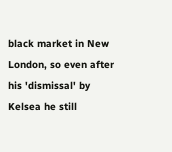black market in New London, so even after his 'dismissal' by Kelsea he still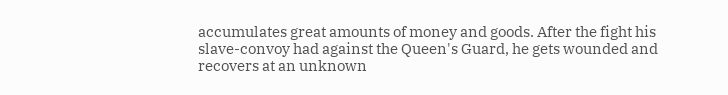accumulates great amounts of money and goods. After the fight his slave-convoy had against the Queen's Guard, he gets wounded and recovers at an unknown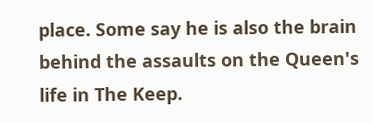place. Some say he is also the brain behind the assaults on the Queen's life in The Keep.